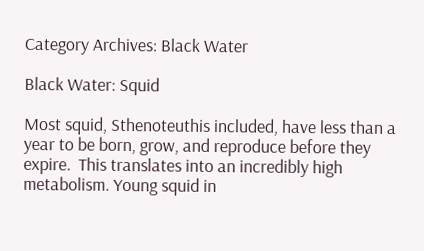Category Archives: Black Water

Black Water: Squid

Most squid, Sthenoteuthis included, have less than a year to be born, grow, and reproduce before they expire.  This translates into an incredibly high metabolism. Young squid in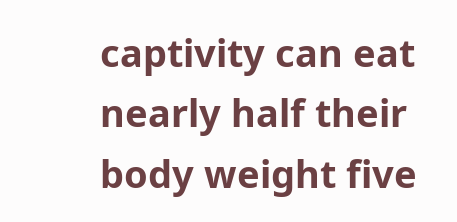captivity can eat nearly half their body weight five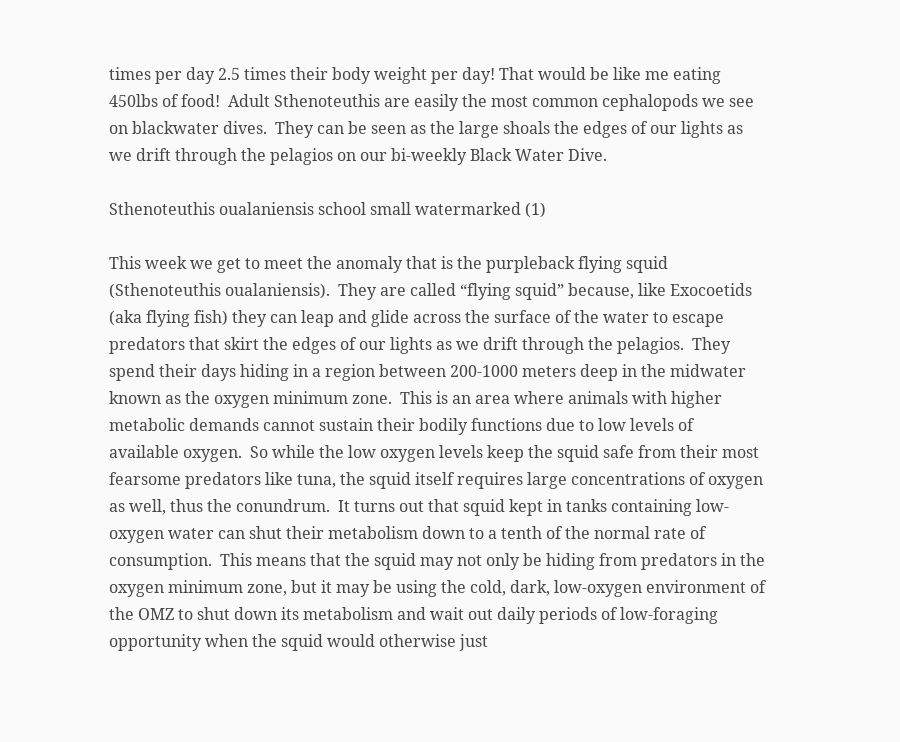times per day 2.5 times their body weight per day! That would be like me eating 450lbs of food!  Adult Sthenoteuthis are easily the most common cephalopods we see on blackwater dives.  They can be seen as the large shoals the edges of our lights as we drift through the pelagios on our bi-weekly Black Water Dive.

Sthenoteuthis oualaniensis school small watermarked (1)

This week we get to meet the anomaly that is the purpleback flying squid (Sthenoteuthis oualaniensis).  They are called “flying squid” because, like Exocoetids (aka flying fish) they can leap and glide across the surface of the water to escape predators that skirt the edges of our lights as we drift through the pelagios.  They spend their days hiding in a region between 200-1000 meters deep in the midwater known as the oxygen minimum zone.  This is an area where animals with higher metabolic demands cannot sustain their bodily functions due to low levels of available oxygen.  So while the low oxygen levels keep the squid safe from their most fearsome predators like tuna, the squid itself requires large concentrations of oxygen as well, thus the conundrum.  It turns out that squid kept in tanks containing low-oxygen water can shut their metabolism down to a tenth of the normal rate of consumption.  This means that the squid may not only be hiding from predators in the oxygen minimum zone, but it may be using the cold, dark, low-oxygen environment of the OMZ to shut down its metabolism and wait out daily periods of low-foraging opportunity when the squid would otherwise just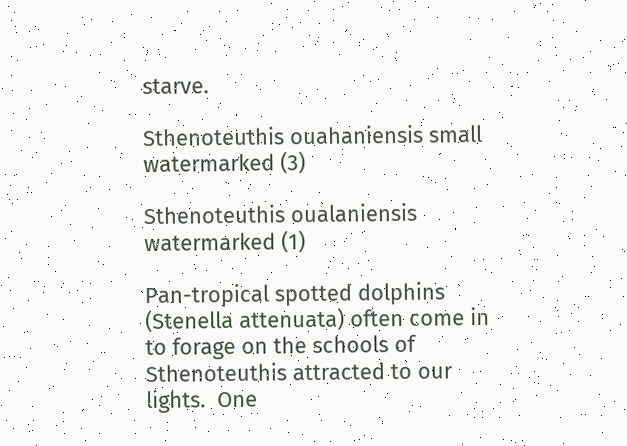starve.

Sthenoteuthis ouahaniensis small watermarked (3)

Sthenoteuthis oualaniensis watermarked (1)

Pan-tropical spotted dolphins (Stenella attenuata) often come in to forage on the schools of Sthenoteuthis attracted to our lights.  One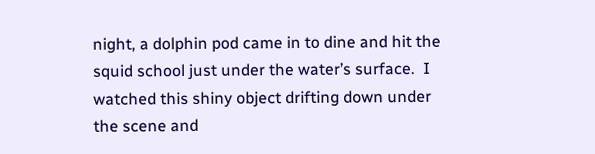night, a dolphin pod came in to dine and hit the squid school just under the water’s surface.  I watched this shiny object drifting down under the scene and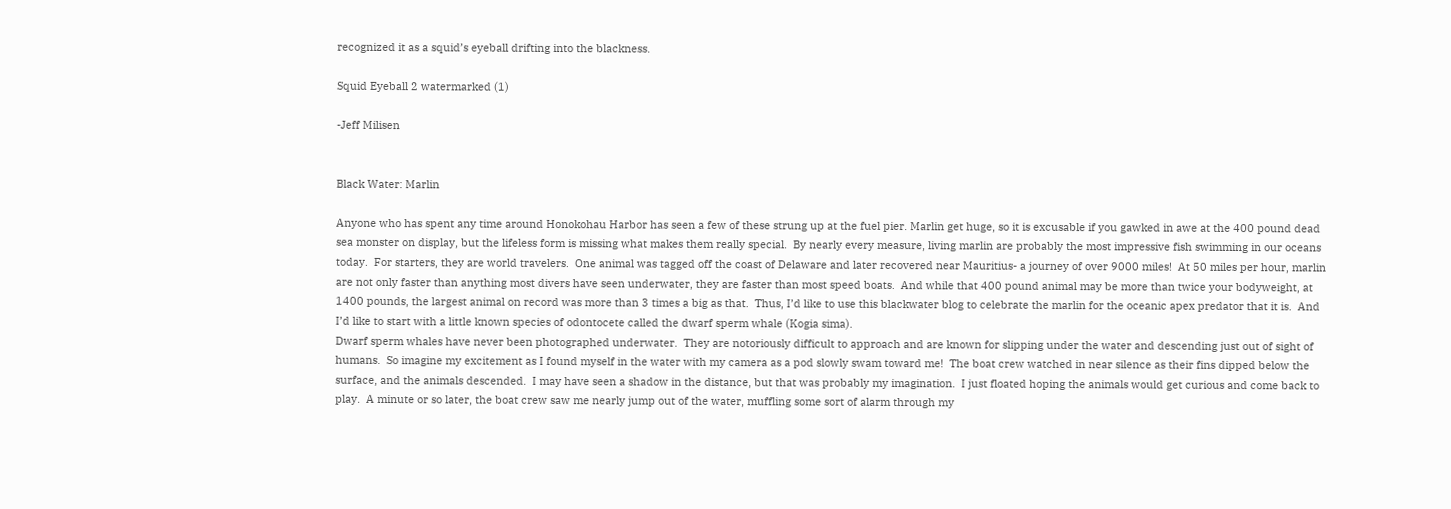recognized it as a squid’s eyeball drifting into the blackness.

Squid Eyeball 2 watermarked (1)

-Jeff Milisen


Black Water: Marlin

Anyone who has spent any time around Honokohau Harbor has seen a few of these strung up at the fuel pier. Marlin get huge, so it is excusable if you gawked in awe at the 400 pound dead sea monster on display, but the lifeless form is missing what makes them really special.  By nearly every measure, living marlin are probably the most impressive fish swimming in our oceans today.  For starters, they are world travelers.  One animal was tagged off the coast of Delaware and later recovered near Mauritius- a journey of over 9000 miles!  At 50 miles per hour, marlin are not only faster than anything most divers have seen underwater, they are faster than most speed boats.  And while that 400 pound animal may be more than twice your bodyweight, at 1400 pounds, the largest animal on record was more than 3 times a big as that.  Thus, I’d like to use this blackwater blog to celebrate the marlin for the oceanic apex predator that it is.  And I’d like to start with a little known species of odontocete called the dwarf sperm whale (Kogia sima).
Dwarf sperm whales have never been photographed underwater.  They are notoriously difficult to approach and are known for slipping under the water and descending just out of sight of humans.  So imagine my excitement as I found myself in the water with my camera as a pod slowly swam toward me!  The boat crew watched in near silence as their fins dipped below the surface, and the animals descended.  I may have seen a shadow in the distance, but that was probably my imagination.  I just floated hoping the animals would get curious and come back to play.  A minute or so later, the boat crew saw me nearly jump out of the water, muffling some sort of alarm through my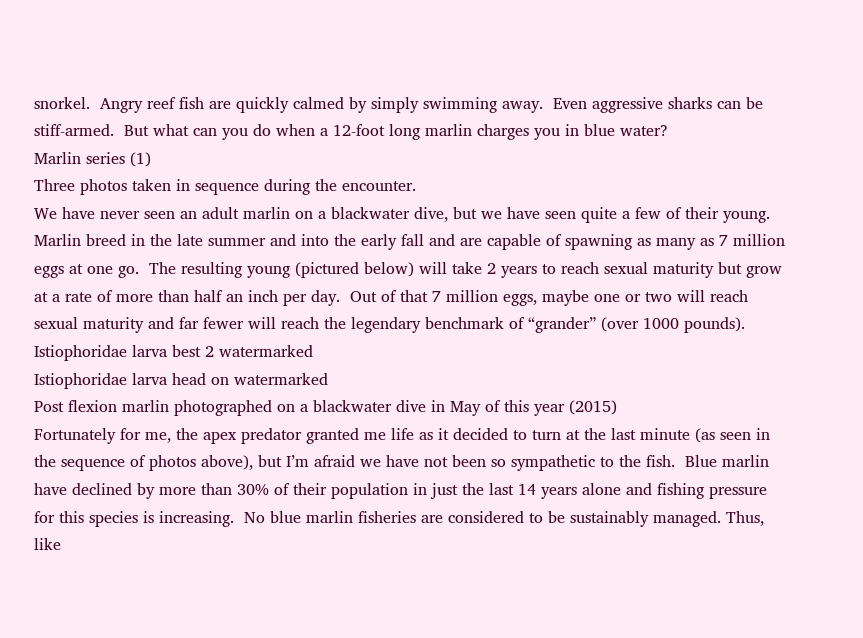snorkel.  Angry reef fish are quickly calmed by simply swimming away.  Even aggressive sharks can be stiff-armed.  But what can you do when a 12-foot long marlin charges you in blue water?
Marlin series (1)
Three photos taken in sequence during the encounter.
We have never seen an adult marlin on a blackwater dive, but we have seen quite a few of their young.  Marlin breed in the late summer and into the early fall and are capable of spawning as many as 7 million eggs at one go.  The resulting young (pictured below) will take 2 years to reach sexual maturity but grow at a rate of more than half an inch per day.  Out of that 7 million eggs, maybe one or two will reach sexual maturity and far fewer will reach the legendary benchmark of “grander” (over 1000 pounds).
Istiophoridae larva best 2 watermarked
Istiophoridae larva head on watermarked
Post flexion marlin photographed on a blackwater dive in May of this year (2015)
Fortunately for me, the apex predator granted me life as it decided to turn at the last minute (as seen in the sequence of photos above), but I’m afraid we have not been so sympathetic to the fish.  Blue marlin have declined by more than 30% of their population in just the last 14 years alone and fishing pressure for this species is increasing.  No blue marlin fisheries are considered to be sustainably managed. Thus, like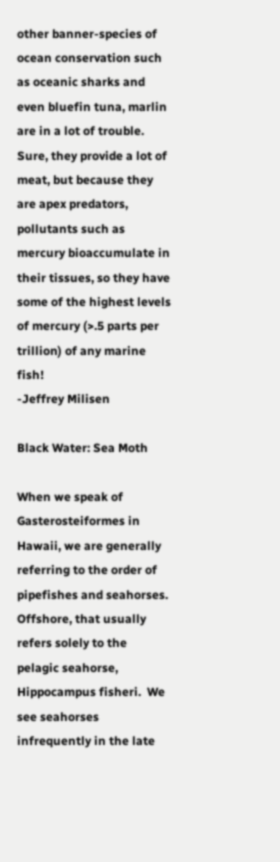other banner-species of ocean conservation such as oceanic sharks and even bluefin tuna, marlin are in a lot of trouble.  Sure, they provide a lot of meat, but because they are apex predators, pollutants such as mercury bioaccumulate in their tissues, so they have some of the highest levels of mercury (>.5 parts per trillion) of any marine fish!
-Jeffrey Milisen

Black Water: Sea Moth

When we speak of Gasterosteiformes in Hawaii, we are generally referring to the order of pipefishes and seahorses.  Offshore, that usually refers solely to the pelagic seahorse, Hippocampus fisheri.  We see seahorses infrequently in the late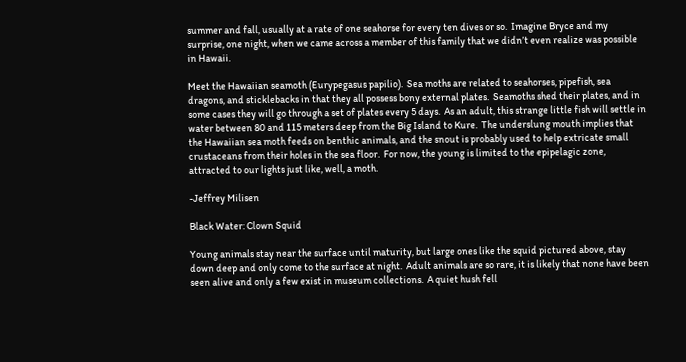summer and fall, usually at a rate of one seahorse for every ten dives or so.  Imagine Bryce and my surprise, one night, when we came across a member of this family that we didn’t even realize was possible in Hawaii.

Meet the Hawaiian seamoth (Eurypegasus papilio).  Sea moths are related to seahorses, pipefish, sea dragons, and sticklebacks in that they all possess bony external plates.  Seamoths shed their plates, and in some cases they will go through a set of plates every 5 days.  As an adult, this strange little fish will settle in water between 80 and 115 meters deep from the Big Island to Kure.  The underslung mouth implies that the Hawaiian sea moth feeds on benthic animals, and the snout is probably used to help extricate small crustaceans from their holes in the sea floor.  For now, the young is limited to the epipelagic zone, attracted to our lights just like, well, a moth.

-Jeffrey Milisen

Black Water: Clown Squid

Young animals stay near the surface until maturity, but large ones like the squid pictured above, stay down deep and only come to the surface at night.  Adult animals are so rare, it is likely that none have been seen alive and only a few exist in museum collections.  A quiet hush fell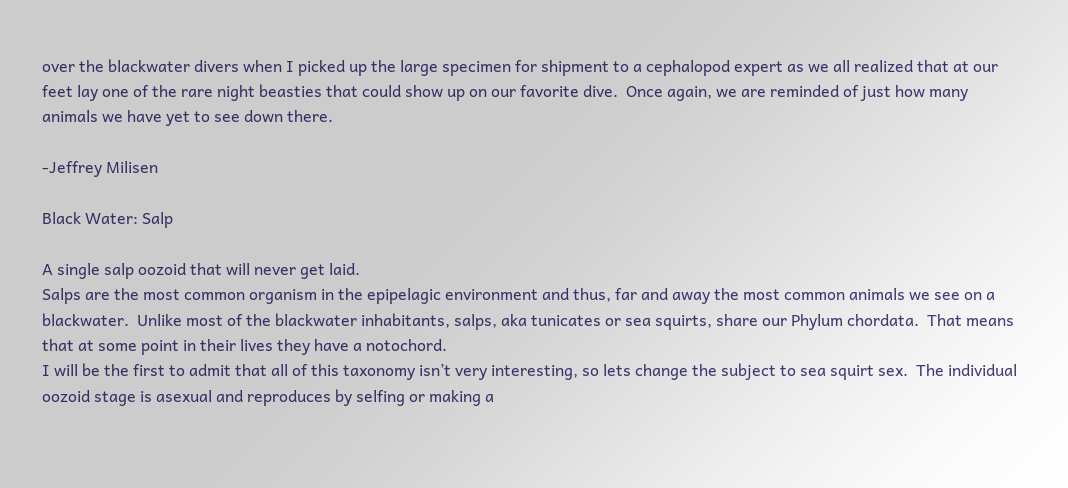over the blackwater divers when I picked up the large specimen for shipment to a cephalopod expert as we all realized that at our feet lay one of the rare night beasties that could show up on our favorite dive.  Once again, we are reminded of just how many animals we have yet to see down there.

-Jeffrey Milisen

Black Water: Salp

A single salp oozoid that will never get laid.
Salps are the most common organism in the epipelagic environment and thus, far and away the most common animals we see on a blackwater.  Unlike most of the blackwater inhabitants, salps, aka tunicates or sea squirts, share our Phylum chordata.  That means that at some point in their lives they have a notochord.
I will be the first to admit that all of this taxonomy isn’t very interesting, so lets change the subject to sea squirt sex.  The individual oozoid stage is asexual and reproduces by selfing or making a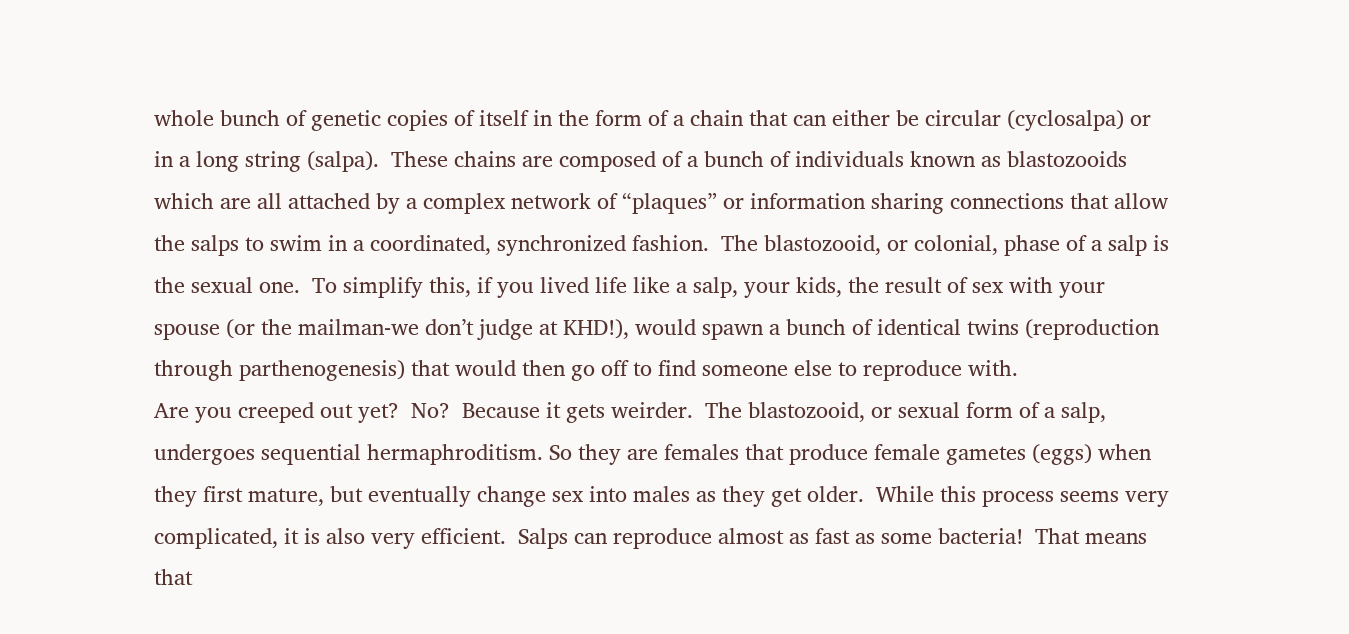whole bunch of genetic copies of itself in the form of a chain that can either be circular (cyclosalpa) or in a long string (salpa).  These chains are composed of a bunch of individuals known as blastozooids which are all attached by a complex network of “plaques” or information sharing connections that allow the salps to swim in a coordinated, synchronized fashion.  The blastozooid, or colonial, phase of a salp is the sexual one.  To simplify this, if you lived life like a salp, your kids, the result of sex with your spouse (or the mailman-we don’t judge at KHD!), would spawn a bunch of identical twins (reproduction through parthenogenesis) that would then go off to find someone else to reproduce with.
Are you creeped out yet?  No?  Because it gets weirder.  The blastozooid, or sexual form of a salp, undergoes sequential hermaphroditism. So they are females that produce female gametes (eggs) when they first mature, but eventually change sex into males as they get older.  While this process seems very complicated, it is also very efficient.  Salps can reproduce almost as fast as some bacteria!  That means that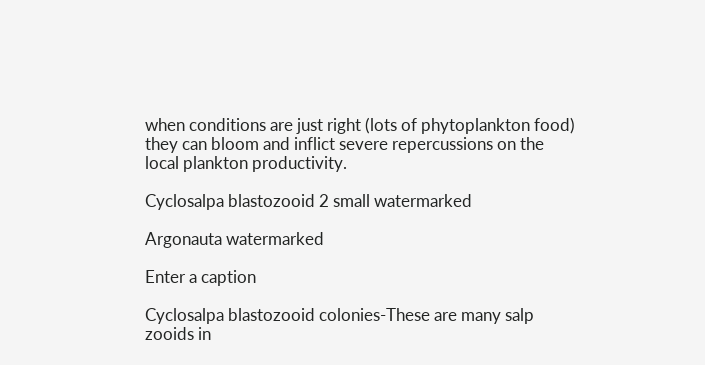when conditions are just right (lots of phytoplankton food) they can bloom and inflict severe repercussions on the local plankton productivity.

Cyclosalpa blastozooid 2 small watermarked

Argonauta watermarked

Enter a caption

Cyclosalpa blastozooid colonies-These are many salp zooids in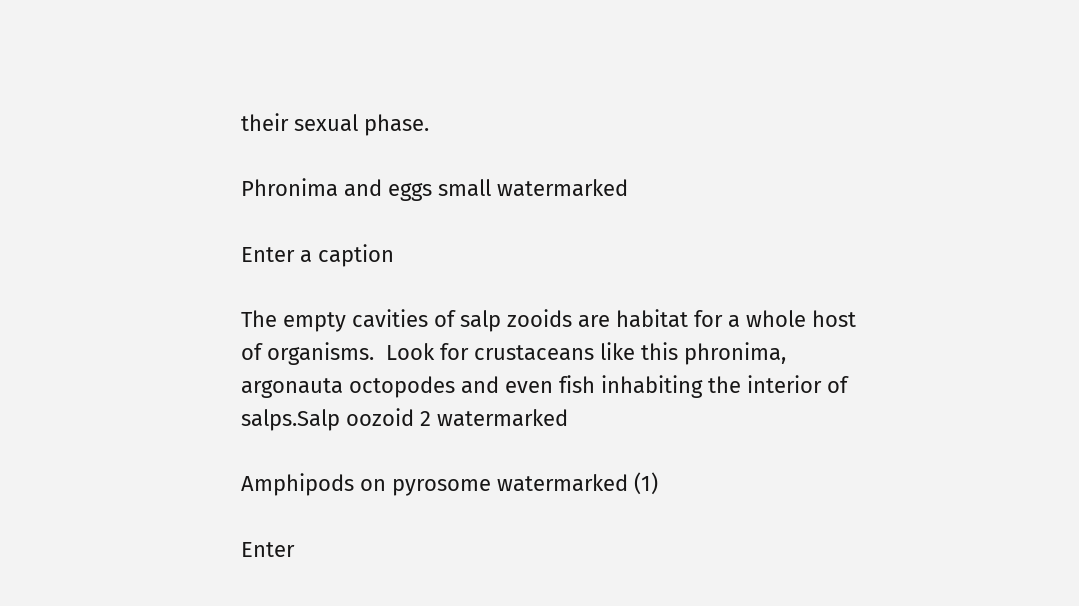their sexual phase.

Phronima and eggs small watermarked

Enter a caption

The empty cavities of salp zooids are habitat for a whole host of organisms.  Look for crustaceans like this phronima, argonauta octopodes and even fish inhabiting the interior of salps.Salp oozoid 2 watermarked

Amphipods on pyrosome watermarked (1)

Enter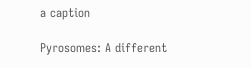a caption

Pyrosomes: A different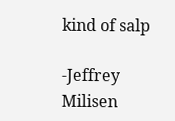kind of salp

-Jeffrey Milisen